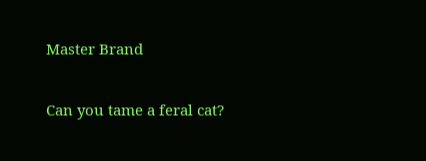Master Brand

Can you tame a feral cat?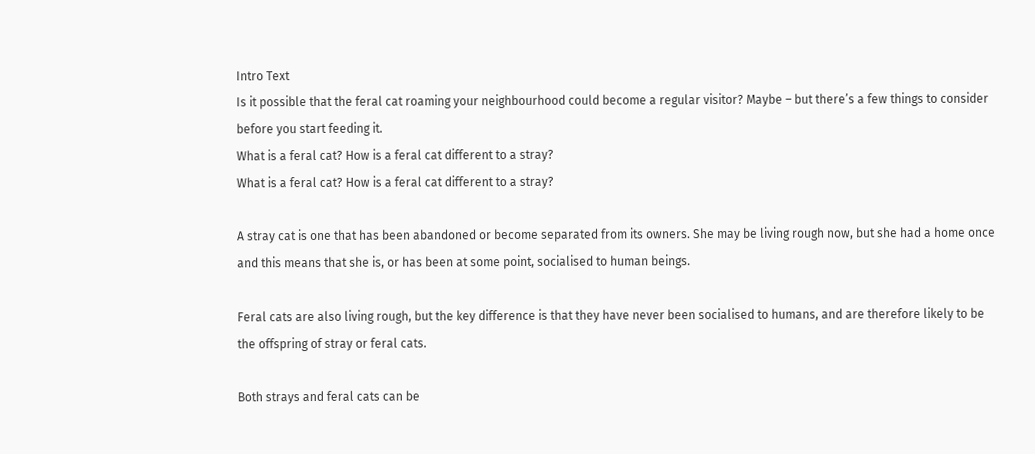Intro Text
Is it possible that the feral cat roaming your neighbourhood could become a regular visitor? Maybe – but there’s a few things to consider before you start feeding it.
What is a feral cat? How is a feral cat different to a stray?
What is a feral cat? How is a feral cat different to a stray?

A stray cat is one that has been abandoned or become separated from its owners. She may be living rough now, but she had a home once and this means that she is, or has been at some point, socialised to human beings.

Feral cats are also living rough, but the key difference is that they have never been socialised to humans, and are therefore likely to be the offspring of stray or feral cats.

Both strays and feral cats can be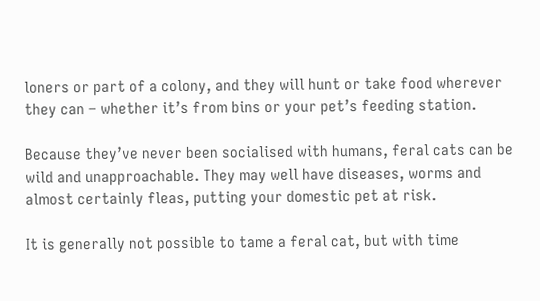loners or part of a colony, and they will hunt or take food wherever they can – whether it’s from bins or your pet’s feeding station.

Because they’ve never been socialised with humans, feral cats can be wild and unapproachable. They may well have diseases, worms and almost certainly fleas, putting your domestic pet at risk.

It is generally not possible to tame a feral cat, but with time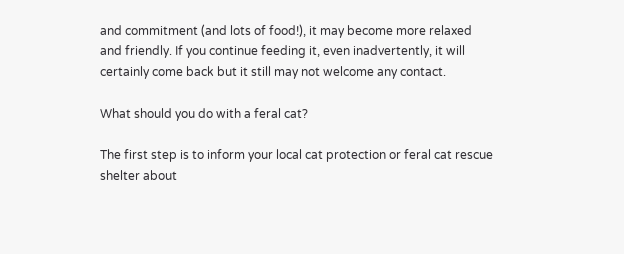and commitment (and lots of food!), it may become more relaxed and friendly. If you continue feeding it, even inadvertently, it will certainly come back but it still may not welcome any contact.

What should you do with a feral cat?

The first step is to inform your local cat protection or feral cat rescue shelter about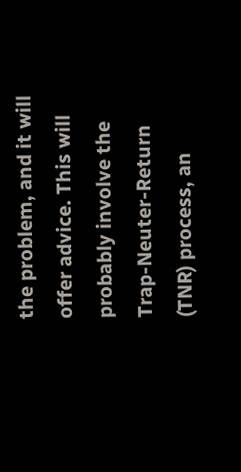the problem, and it will offer advice. This will probably involve the Trap-Neuter-Return (TNR) process, an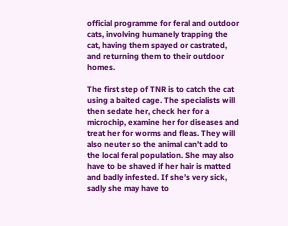official programme for feral and outdoor cats, involving humanely trapping the cat, having them spayed or castrated, and returning them to their outdoor homes.

The first step of TNR is to catch the cat using a baited cage. The specialists will then sedate her, check her for a microchip, examine her for diseases and treat her for worms and fleas. They will also neuter so the animal can’t add to the local feral population. She may also have to be shaved if her hair is matted and badly infested. If she’s very sick, sadly she may have to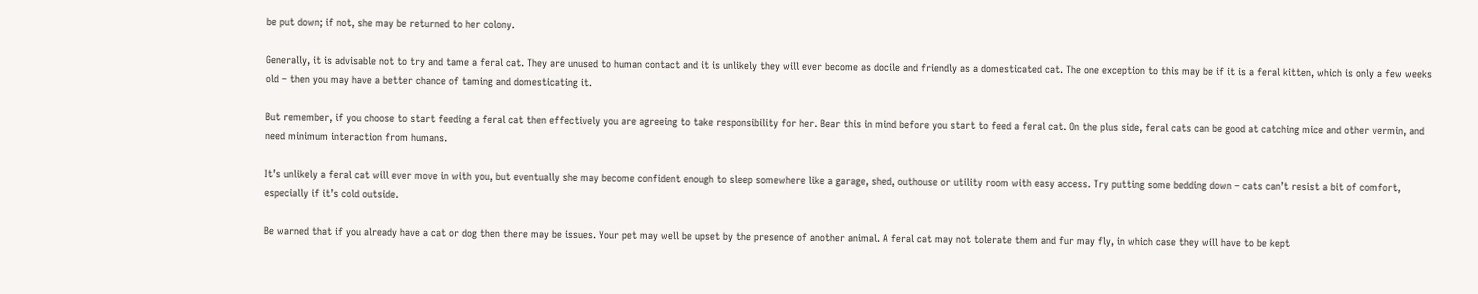be put down; if not, she may be returned to her colony.

Generally, it is advisable not to try and tame a feral cat. They are unused to human contact and it is unlikely they will ever become as docile and friendly as a domesticated cat. The one exception to this may be if it is a feral kitten, which is only a few weeks old – then you may have a better chance of taming and domesticating it.

But remember, if you choose to start feeding a feral cat then effectively you are agreeing to take responsibility for her. Bear this in mind before you start to feed a feral cat. On the plus side, feral cats can be good at catching mice and other vermin, and need minimum interaction from humans.

It’s unlikely a feral cat will ever move in with you, but eventually she may become confident enough to sleep somewhere like a garage, shed, outhouse or utility room with easy access. Try putting some bedding down – cats can’t resist a bit of comfort, especially if it’s cold outside.

Be warned that if you already have a cat or dog then there may be issues. Your pet may well be upset by the presence of another animal. A feral cat may not tolerate them and fur may fly, in which case they will have to be kept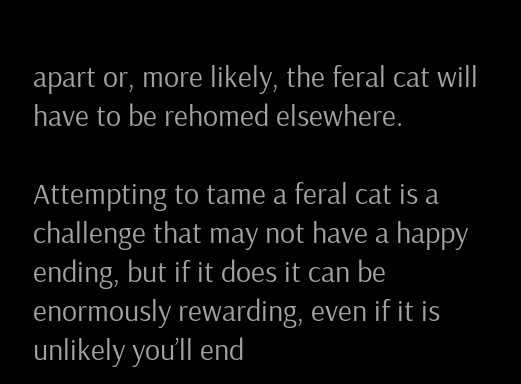apart or, more likely, the feral cat will have to be rehomed elsewhere.

Attempting to tame a feral cat is a challenge that may not have a happy ending, but if it does it can be enormously rewarding, even if it is unlikely you’ll end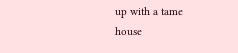up with a tame house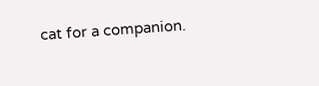cat for a companion.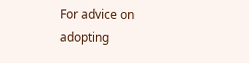For advice on adopting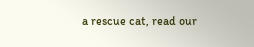a rescue cat, read our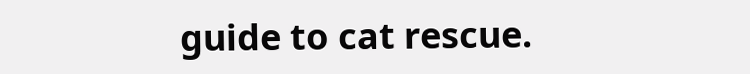guide to cat rescue.